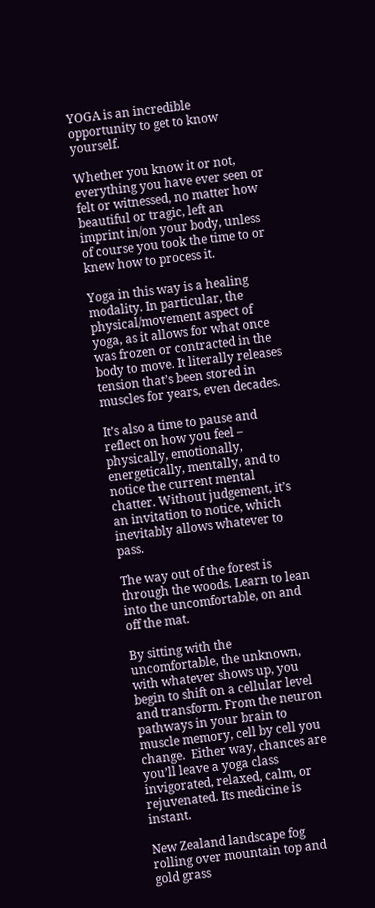YOGA is an incredible opportunity to get to know yourself.

Whether you know it or not, everything you have ever seen or felt or witnessed, no matter how beautiful or tragic, left an imprint in/on your body, unless of course you took the time to or knew how to process it.

Yoga in this way is a healing modality. In particular, the physical/movement aspect of yoga, as it allows for what once was frozen or contracted in the body to move. It literally releases tension that’s been stored in muscles for years, even decades.

It’s also a time to pause and reflect on how you feel – physically, emotionally, energetically, mentally, and to notice the current mental chatter. Without judgement, it’s an invitation to notice, which inevitably allows whatever to pass.

The way out of the forest is through the woods. Learn to lean into the uncomfortable, on and off the mat.

By sitting with the uncomfortable, the unknown, with whatever shows up, you begin to shift on a cellular level and transform. From the neuron pathways in your brain to muscle memory, cell by cell you change.  Either way, chances are you’ll leave a yoga class invigorated, relaxed, calm, or rejuvenated. Its medicine is instant.

New Zealand landscape fog rolling over mountain top and gold grass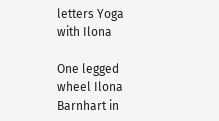letters Yoga with Ilona

One legged wheel Ilona Barnhart in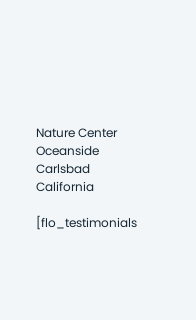Nature Center Oceanside  Carlsbad California

[flo_testimonials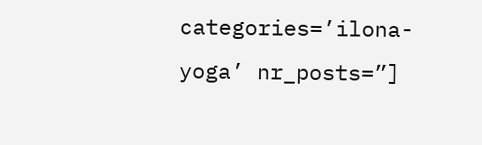categories=’ilona-yoga’ nr_posts=”]